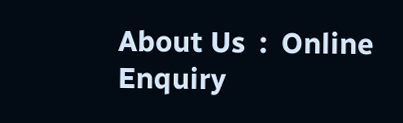About Us  :  Online Enquiry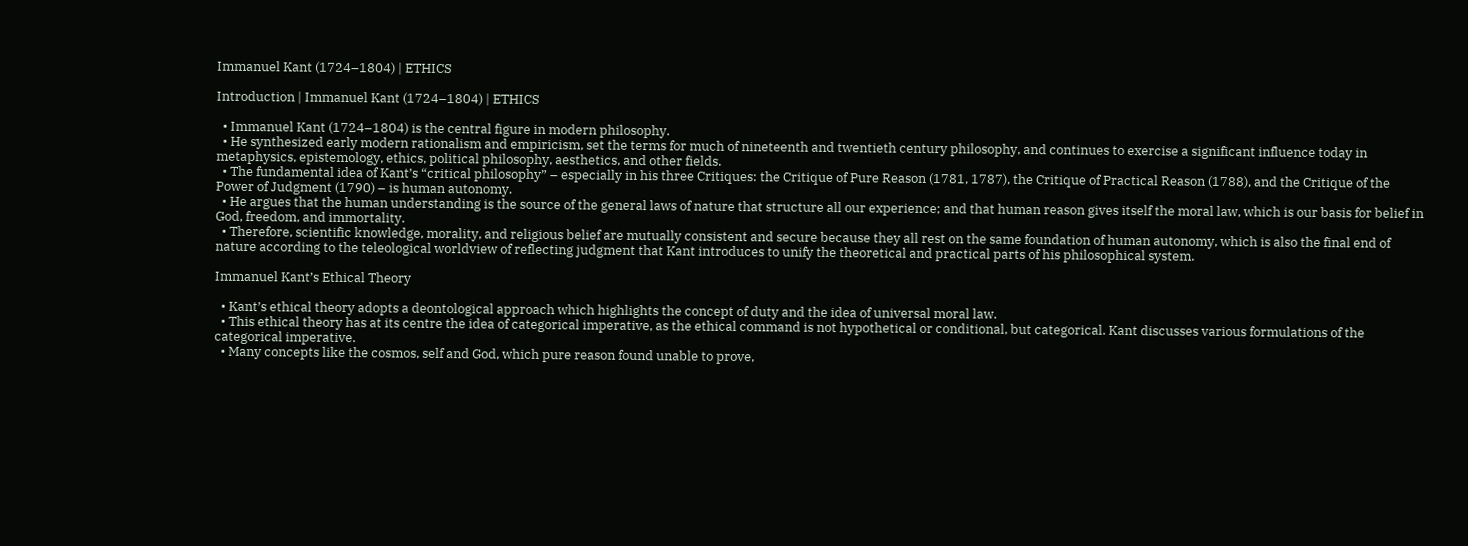Immanuel Kant (1724–1804) | ETHICS

Introduction | Immanuel Kant (1724–1804) | ETHICS

  • Immanuel Kant (1724–1804) is the central figure in modern philosophy.
  • He synthesized early modern rationalism and empiricism, set the terms for much of nineteenth and twentieth century philosophy, and continues to exercise a significant influence today in metaphysics, epistemology, ethics, political philosophy, aesthetics, and other fields.
  • The fundamental idea of Kant’s “critical philosophy” – especially in his three Critiques: the Critique of Pure Reason (1781, 1787), the Critique of Practical Reason (1788), and the Critique of the Power of Judgment (1790) – is human autonomy.
  • He argues that the human understanding is the source of the general laws of nature that structure all our experience; and that human reason gives itself the moral law, which is our basis for belief in God, freedom, and immortality.
  • Therefore, scientific knowledge, morality, and religious belief are mutually consistent and secure because they all rest on the same foundation of human autonomy, which is also the final end of nature according to the teleological worldview of reflecting judgment that Kant introduces to unify the theoretical and practical parts of his philosophical system.

Immanuel Kant’s Ethical Theory

  • Kant’s ethical theory adopts a deontological approach which highlights the concept of duty and the idea of universal moral law.
  • This ethical theory has at its centre the idea of categorical imperative, as the ethical command is not hypothetical or conditional, but categorical. Kant discusses various formulations of the categorical imperative.
  • Many concepts like the cosmos, self and God, which pure reason found unable to prove,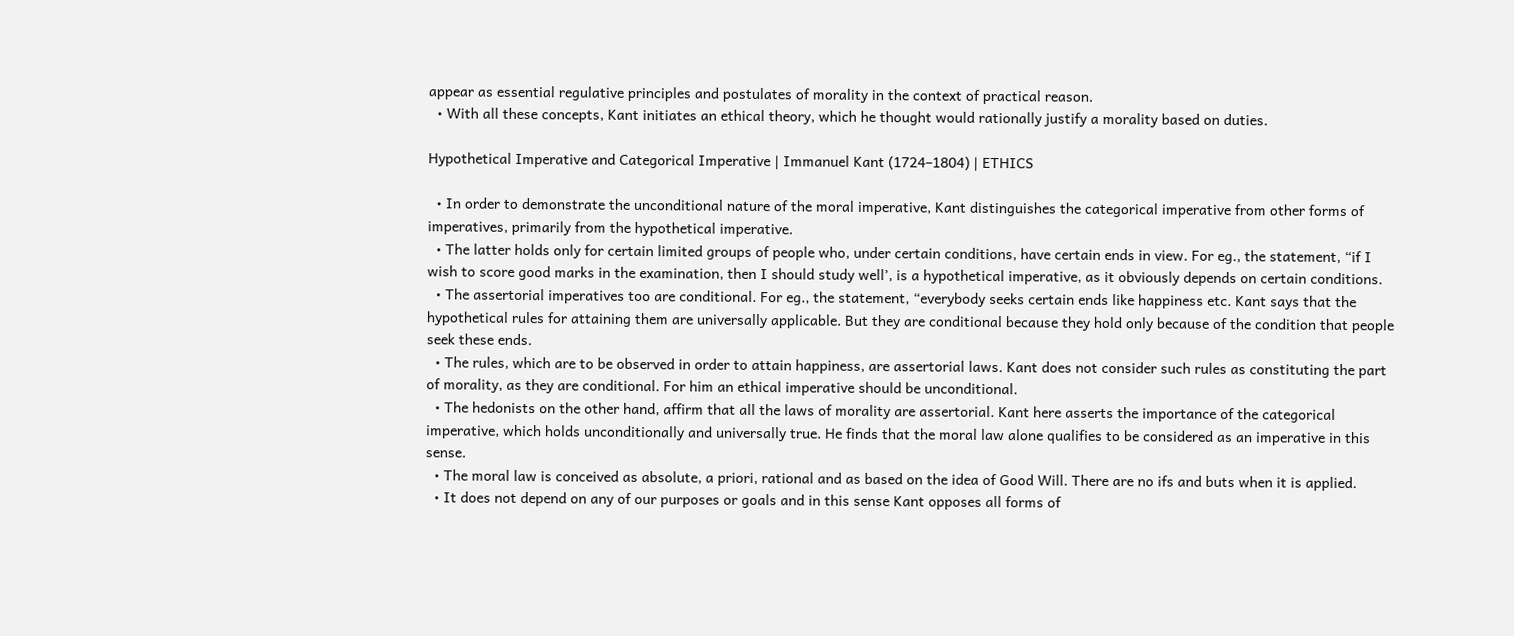appear as essential regulative principles and postulates of morality in the context of practical reason.
  • With all these concepts, Kant initiates an ethical theory, which he thought would rationally justify a morality based on duties.

Hypothetical Imperative and Categorical Imperative | Immanuel Kant (1724–1804) | ETHICS

  • In order to demonstrate the unconditional nature of the moral imperative, Kant distinguishes the categorical imperative from other forms of imperatives, primarily from the hypothetical imperative.
  • The latter holds only for certain limited groups of people who, under certain conditions, have certain ends in view. For eg., the statement, “if I wish to score good marks in the examination, then I should study well’, is a hypothetical imperative, as it obviously depends on certain conditions.
  • The assertorial imperatives too are conditional. For eg., the statement, “everybody seeks certain ends like happiness etc. Kant says that the hypothetical rules for attaining them are universally applicable. But they are conditional because they hold only because of the condition that people seek these ends.
  • The rules, which are to be observed in order to attain happiness, are assertorial laws. Kant does not consider such rules as constituting the part of morality, as they are conditional. For him an ethical imperative should be unconditional.
  • The hedonists on the other hand, affirm that all the laws of morality are assertorial. Kant here asserts the importance of the categorical imperative, which holds unconditionally and universally true. He finds that the moral law alone qualifies to be considered as an imperative in this sense.
  • The moral law is conceived as absolute, a priori, rational and as based on the idea of Good Will. There are no ifs and buts when it is applied.
  • It does not depend on any of our purposes or goals and in this sense Kant opposes all forms of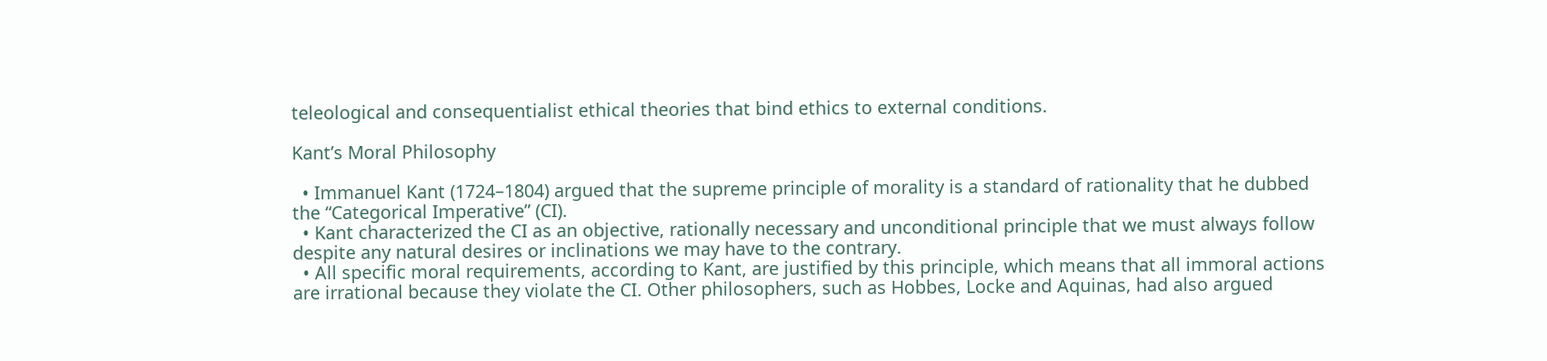teleological and consequentialist ethical theories that bind ethics to external conditions.

Kant’s Moral Philosophy

  • Immanuel Kant (1724–1804) argued that the supreme principle of morality is a standard of rationality that he dubbed the “Categorical Imperative” (CI).
  • Kant characterized the CI as an objective, rationally necessary and unconditional principle that we must always follow despite any natural desires or inclinations we may have to the contrary.
  • All specific moral requirements, according to Kant, are justified by this principle, which means that all immoral actions are irrational because they violate the CI. Other philosophers, such as Hobbes, Locke and Aquinas, had also argued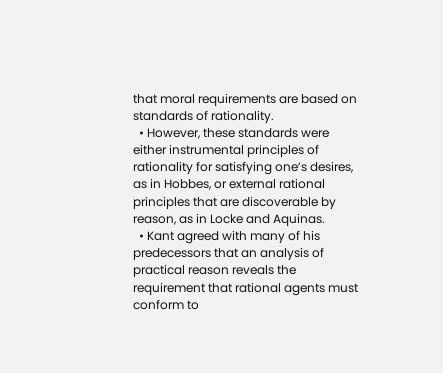that moral requirements are based on standards of rationality.
  • However, these standards were either instrumental principles of rationality for satisfying one’s desires, as in Hobbes, or external rational principles that are discoverable by reason, as in Locke and Aquinas.
  • Kant agreed with many of his predecessors that an analysis of practical reason reveals the requirement that rational agents must conform to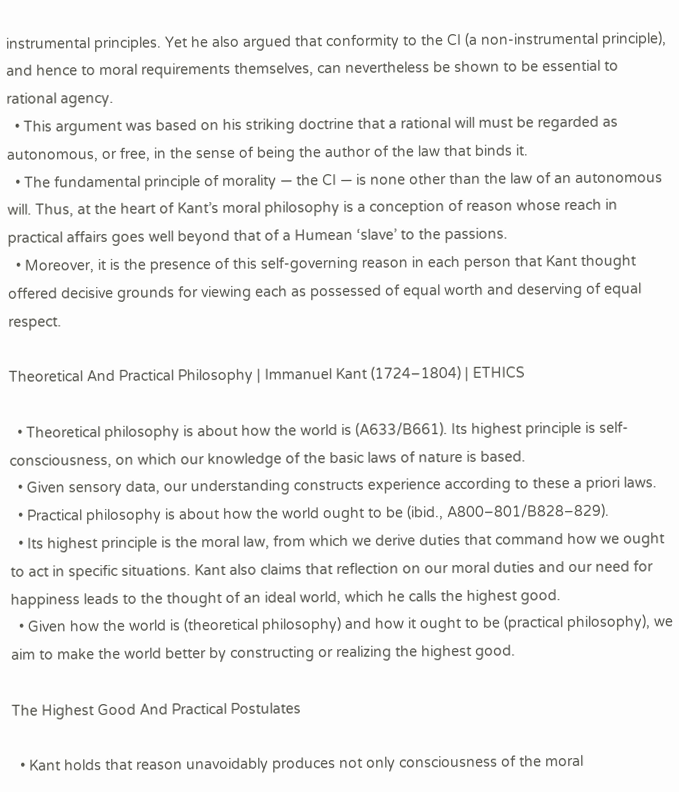instrumental principles. Yet he also argued that conformity to the CI (a non-instrumental principle), and hence to moral requirements themselves, can nevertheless be shown to be essential to rational agency.
  • This argument was based on his striking doctrine that a rational will must be regarded as autonomous, or free, in the sense of being the author of the law that binds it.
  • The fundamental principle of morality — the CI — is none other than the law of an autonomous will. Thus, at the heart of Kant’s moral philosophy is a conception of reason whose reach in practical affairs goes well beyond that of a Humean ‘slave’ to the passions.
  • Moreover, it is the presence of this self-governing reason in each person that Kant thought offered decisive grounds for viewing each as possessed of equal worth and deserving of equal respect.

Theoretical And Practical Philosophy | Immanuel Kant (1724–1804) | ETHICS

  • Theoretical philosophy is about how the world is (A633/B661). Its highest principle is self-consciousness, on which our knowledge of the basic laws of nature is based.
  • Given sensory data, our understanding constructs experience according to these a priori laws.
  • Practical philosophy is about how the world ought to be (ibid., A800–801/B828–829).
  • Its highest principle is the moral law, from which we derive duties that command how we ought to act in specific situations. Kant also claims that reflection on our moral duties and our need for happiness leads to the thought of an ideal world, which he calls the highest good.
  • Given how the world is (theoretical philosophy) and how it ought to be (practical philosophy), we aim to make the world better by constructing or realizing the highest good.

The Highest Good And Practical Postulates

  • Kant holds that reason unavoidably produces not only consciousness of the moral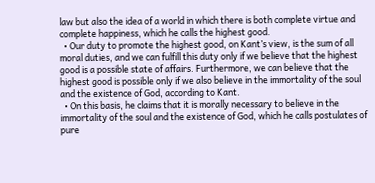law but also the idea of a world in which there is both complete virtue and complete happiness, which he calls the highest good.
  • Our duty to promote the highest good, on Kant’s view, is the sum of all moral duties, and we can fulfill this duty only if we believe that the highest good is a possible state of affairs. Furthermore, we can believe that the highest good is possible only if we also believe in the immortality of the soul and the existence of God, according to Kant.
  • On this basis, he claims that it is morally necessary to believe in the immortality of the soul and the existence of God, which he calls postulates of pure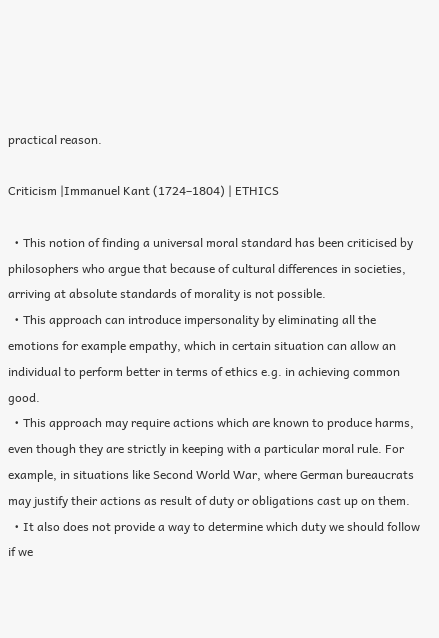practical reason.

Criticism |Immanuel Kant (1724–1804) | ETHICS

  • This notion of finding a universal moral standard has been criticised by philosophers who argue that because of cultural differences in societies, arriving at absolute standards of morality is not possible.
  • This approach can introduce impersonality by eliminating all the emotions for example empathy, which in certain situation can allow an individual to perform better in terms of ethics e.g. in achieving common good.
  • This approach may require actions which are known to produce harms, even though they are strictly in keeping with a particular moral rule. For example, in situations like Second World War, where German bureaucrats may justify their actions as result of duty or obligations cast up on them.
  • It also does not provide a way to determine which duty we should follow if we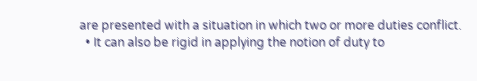are presented with a situation in which two or more duties conflict.
  • It can also be rigid in applying the notion of duty to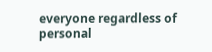everyone regardless of personal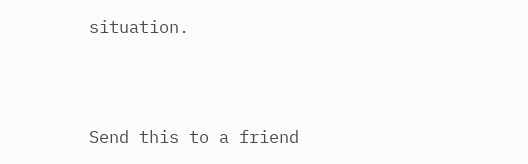situation.




Send this to a friend